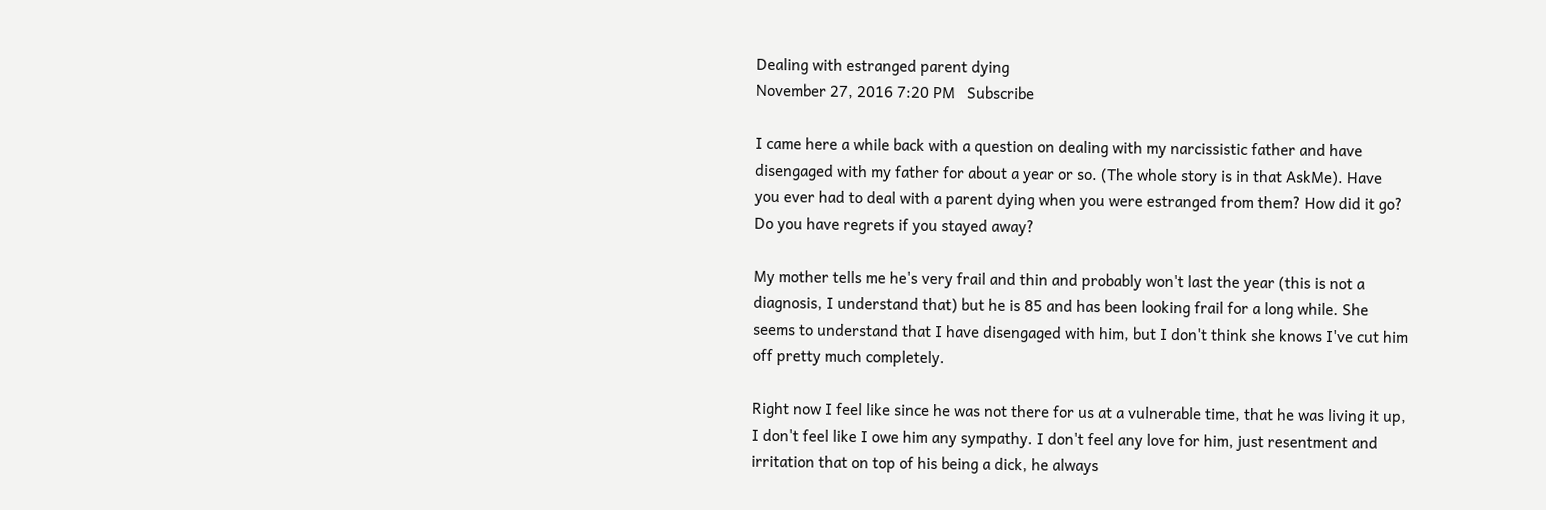Dealing with estranged parent dying
November 27, 2016 7:20 PM   Subscribe

I came here a while back with a question on dealing with my narcissistic father and have disengaged with my father for about a year or so. (The whole story is in that AskMe). Have you ever had to deal with a parent dying when you were estranged from them? How did it go? Do you have regrets if you stayed away?

My mother tells me he's very frail and thin and probably won't last the year (this is not a diagnosis, I understand that) but he is 85 and has been looking frail for a long while. She seems to understand that I have disengaged with him, but I don't think she knows I've cut him off pretty much completely.

Right now I feel like since he was not there for us at a vulnerable time, that he was living it up, I don't feel like I owe him any sympathy. I don't feel any love for him, just resentment and irritation that on top of his being a dick, he always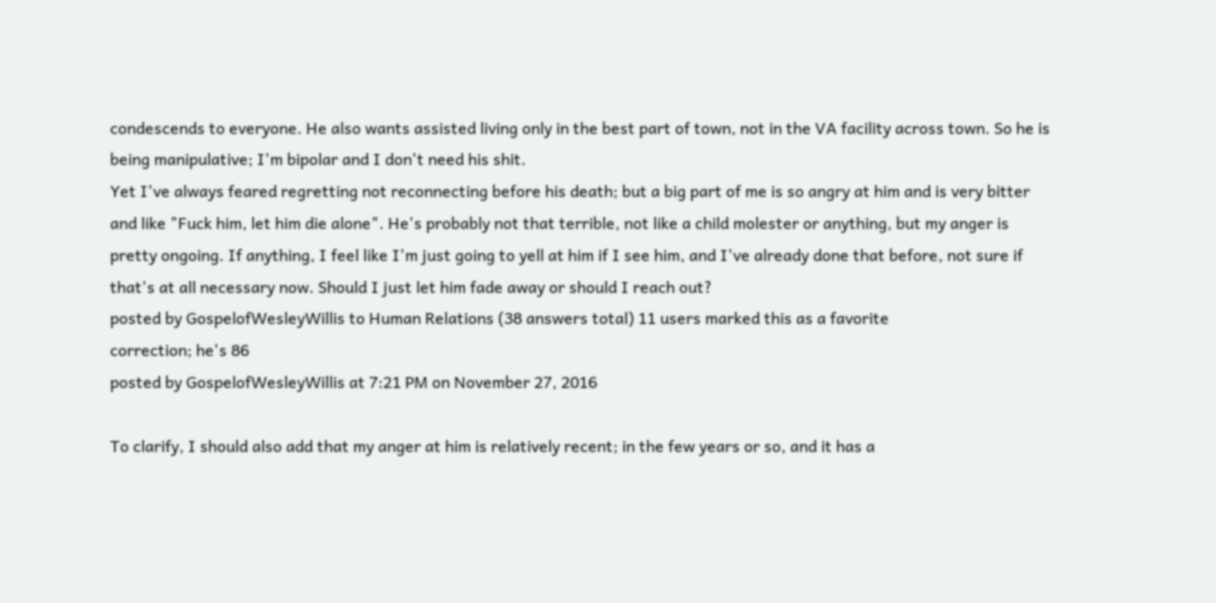condescends to everyone. He also wants assisted living only in the best part of town, not in the VA facility across town. So he is being manipulative; I'm bipolar and I don't need his shit.
Yet I've always feared regretting not reconnecting before his death; but a big part of me is so angry at him and is very bitter and like "Fuck him, let him die alone". He's probably not that terrible, not like a child molester or anything, but my anger is pretty ongoing. If anything, I feel like I'm just going to yell at him if I see him, and I've already done that before, not sure if that's at all necessary now. Should I just let him fade away or should I reach out?
posted by GospelofWesleyWillis to Human Relations (38 answers total) 11 users marked this as a favorite
correction; he's 86
posted by GospelofWesleyWillis at 7:21 PM on November 27, 2016

To clarify, I should also add that my anger at him is relatively recent; in the few years or so, and it has a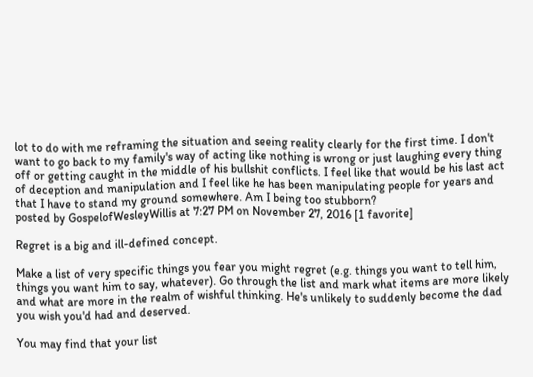lot to do with me reframing the situation and seeing reality clearly for the first time. I don't want to go back to my family's way of acting like nothing is wrong or just laughing every thing off or getting caught in the middle of his bullshit conflicts. I feel like that would be his last act of deception and manipulation and I feel like he has been manipulating people for years and that I have to stand my ground somewhere. Am I being too stubborn?
posted by GospelofWesleyWillis at 7:27 PM on November 27, 2016 [1 favorite]

Regret is a big and ill-defined concept.

Make a list of very specific things you fear you might regret (e.g. things you want to tell him, things you want him to say, whatever). Go through the list and mark what items are more likely and what are more in the realm of wishful thinking. He's unlikely to suddenly become the dad you wish you'd had and deserved.

You may find that your list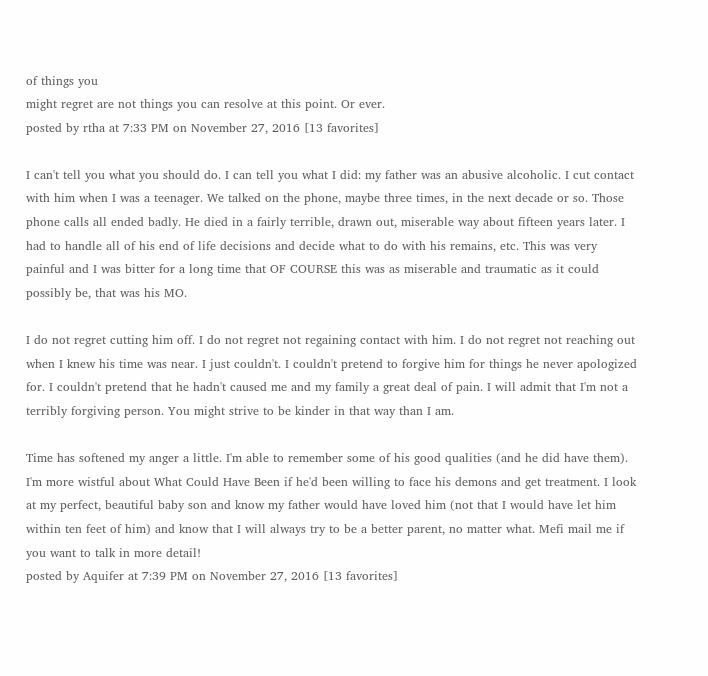of things you
might regret are not things you can resolve at this point. Or ever.
posted by rtha at 7:33 PM on November 27, 2016 [13 favorites]

I can't tell you what you should do. I can tell you what I did: my father was an abusive alcoholic. I cut contact with him when I was a teenager. We talked on the phone, maybe three times, in the next decade or so. Those phone calls all ended badly. He died in a fairly terrible, drawn out, miserable way about fifteen years later. I had to handle all of his end of life decisions and decide what to do with his remains, etc. This was very painful and I was bitter for a long time that OF COURSE this was as miserable and traumatic as it could possibly be, that was his MO.

I do not regret cutting him off. I do not regret not regaining contact with him. I do not regret not reaching out when I knew his time was near. I just couldn't. I couldn't pretend to forgive him for things he never apologized for. I couldn't pretend that he hadn't caused me and my family a great deal of pain. I will admit that I'm not a terribly forgiving person. You might strive to be kinder in that way than I am.

Time has softened my anger a little. I'm able to remember some of his good qualities (and he did have them). I'm more wistful about What Could Have Been if he'd been willing to face his demons and get treatment. I look at my perfect, beautiful baby son and know my father would have loved him (not that I would have let him within ten feet of him) and know that I will always try to be a better parent, no matter what. Mefi mail me if you want to talk in more detail!
posted by Aquifer at 7:39 PM on November 27, 2016 [13 favorites]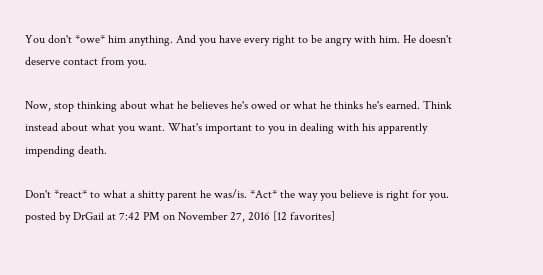You don't *owe* him anything. And you have every right to be angry with him. He doesn't deserve contact from you.

Now, stop thinking about what he believes he's owed or what he thinks he's earned. Think instead about what you want. What's important to you in dealing with his apparently impending death.

Don't *react* to what a shitty parent he was/is. *Act* the way you believe is right for you.
posted by DrGail at 7:42 PM on November 27, 2016 [12 favorites]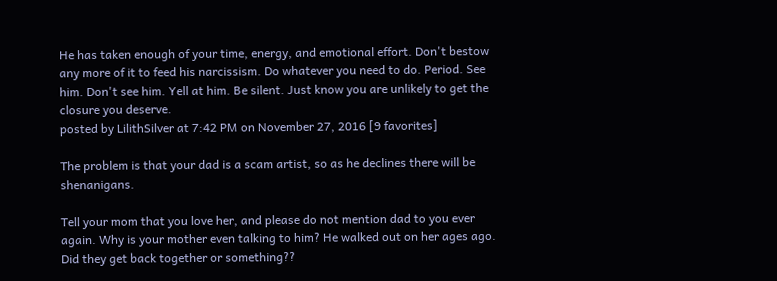He has taken enough of your time, energy, and emotional effort. Don't bestow any more of it to feed his narcissism. Do whatever you need to do. Period. See him. Don't see him. Yell at him. Be silent. Just know you are unlikely to get the closure you deserve.
posted by LilithSilver at 7:42 PM on November 27, 2016 [9 favorites]

The problem is that your dad is a scam artist, so as he declines there will be shenanigans.

Tell your mom that you love her, and please do not mention dad to you ever again. Why is your mother even talking to him? He walked out on her ages ago. Did they get back together or something??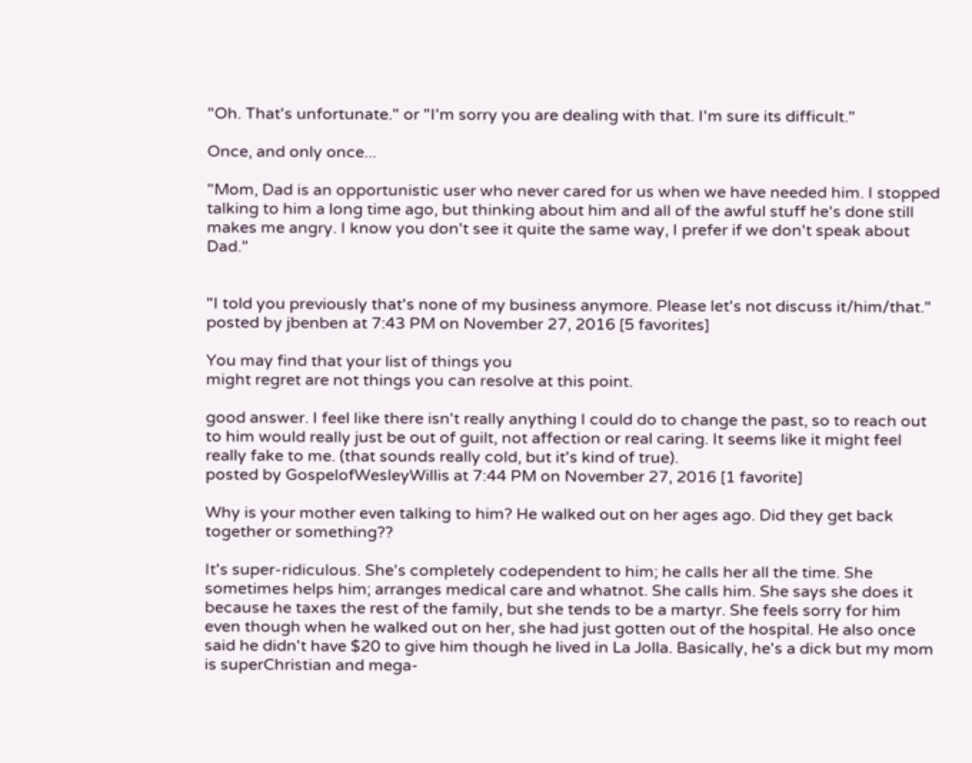"Oh. That's unfortunate." or "I'm sorry you are dealing with that. I'm sure its difficult."

Once, and only once...

"Mom, Dad is an opportunistic user who never cared for us when we have needed him. I stopped talking to him a long time ago, but thinking about him and all of the awful stuff he's done still makes me angry. I know you don't see it quite the same way, I prefer if we don't speak about Dad."


"I told you previously that's none of my business anymore. Please let's not discuss it/him/that."
posted by jbenben at 7:43 PM on November 27, 2016 [5 favorites]

You may find that your list of things you
might regret are not things you can resolve at this point.

good answer. I feel like there isn't really anything I could do to change the past, so to reach out to him would really just be out of guilt, not affection or real caring. It seems like it might feel really fake to me. (that sounds really cold, but it's kind of true).
posted by GospelofWesleyWillis at 7:44 PM on November 27, 2016 [1 favorite]

Why is your mother even talking to him? He walked out on her ages ago. Did they get back together or something??

It's super-ridiculous. She's completely codependent to him; he calls her all the time. She sometimes helps him; arranges medical care and whatnot. She calls him. She says she does it because he taxes the rest of the family, but she tends to be a martyr. She feels sorry for him even though when he walked out on her, she had just gotten out of the hospital. He also once said he didn't have $20 to give him though he lived in La Jolla. Basically, he's a dick but my mom is superChristian and mega-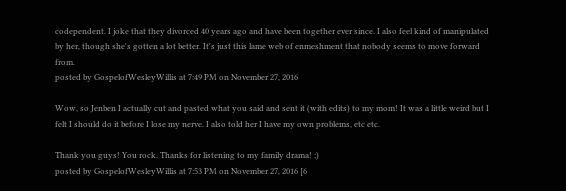codependent. I joke that they divorced 40 years ago and have been together ever since. I also feel kind of manipulated by her, though she's gotten a lot better. It's just this lame web of enmeshment that nobody seems to move forward from.
posted by GospelofWesleyWillis at 7:49 PM on November 27, 2016

Wow, so Jenben I actually cut and pasted what you said and sent it (with edits) to my mom! It was a little weird but I felt I should do it before I lose my nerve. I also told her I have my own problems, etc etc.

Thank you guys! You rock. Thanks for listening to my family drama! ;)
posted by GospelofWesleyWillis at 7:53 PM on November 27, 2016 [6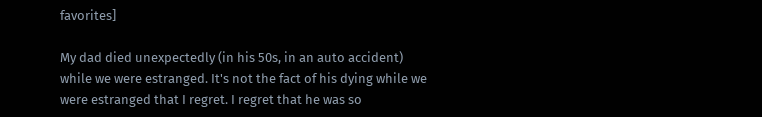favorites]

My dad died unexpectedly (in his 50s, in an auto accident) while we were estranged. It's not the fact of his dying while we were estranged that I regret. I regret that he was so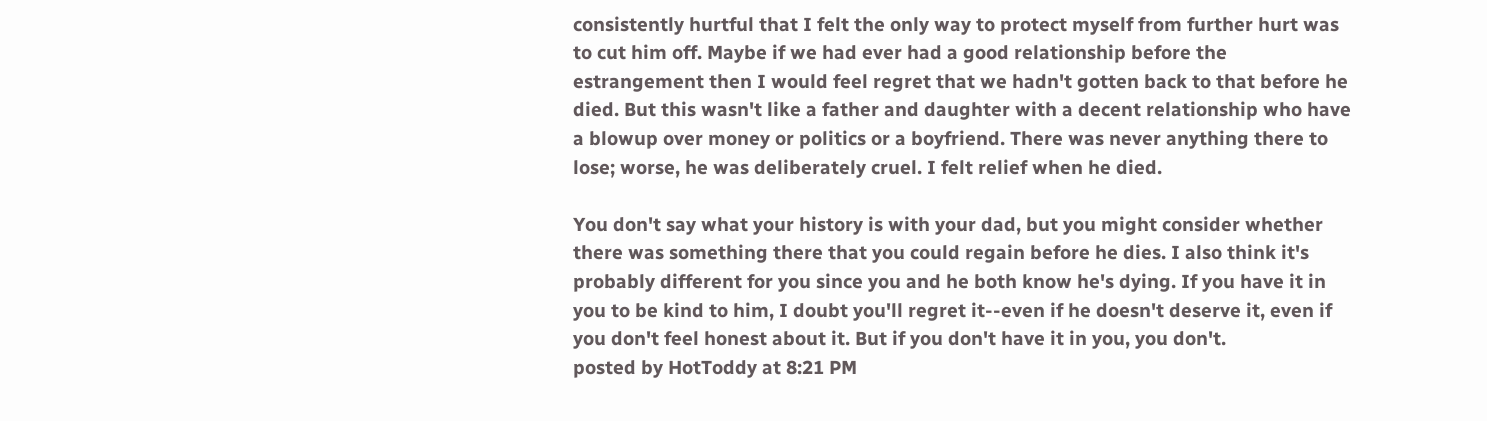consistently hurtful that I felt the only way to protect myself from further hurt was to cut him off. Maybe if we had ever had a good relationship before the estrangement then I would feel regret that we hadn't gotten back to that before he died. But this wasn't like a father and daughter with a decent relationship who have a blowup over money or politics or a boyfriend. There was never anything there to lose; worse, he was deliberately cruel. I felt relief when he died.

You don't say what your history is with your dad, but you might consider whether there was something there that you could regain before he dies. I also think it's probably different for you since you and he both know he's dying. If you have it in you to be kind to him, I doubt you'll regret it--even if he doesn't deserve it, even if you don't feel honest about it. But if you don't have it in you, you don't.
posted by HotToddy at 8:21 PM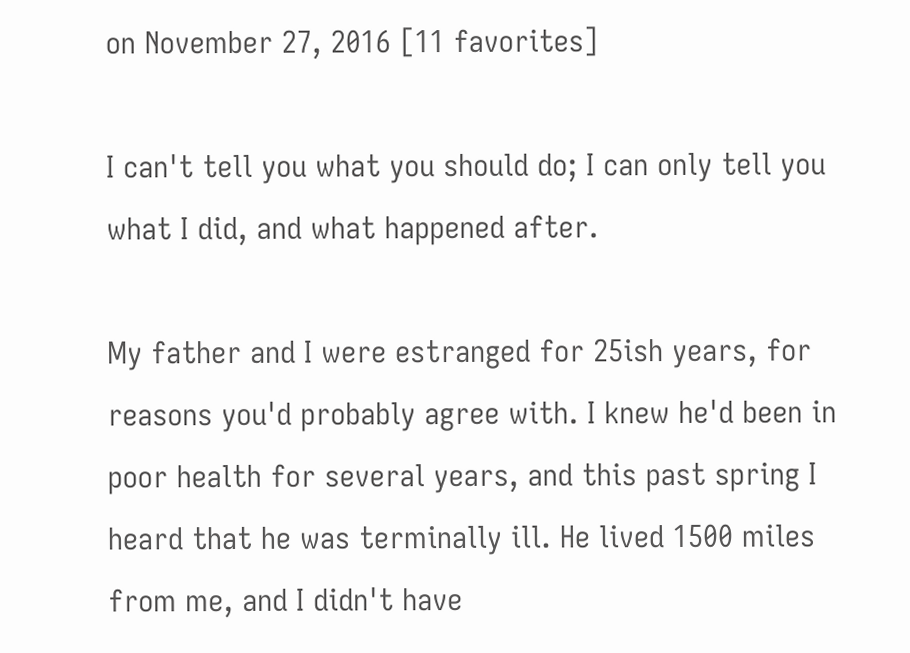on November 27, 2016 [11 favorites]

I can't tell you what you should do; I can only tell you what I did, and what happened after.

My father and I were estranged for 25ish years, for reasons you'd probably agree with. I knew he'd been in poor health for several years, and this past spring I heard that he was terminally ill. He lived 1500 miles from me, and I didn't have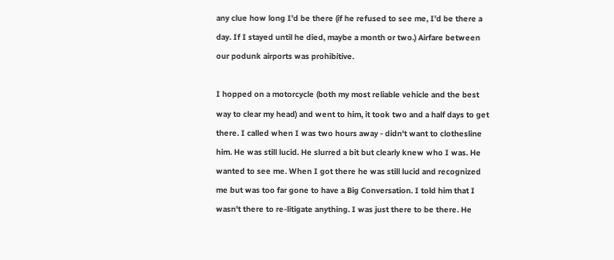any clue how long I'd be there (if he refused to see me, I'd be there a day. If I stayed until he died, maybe a month or two.) Airfare between our podunk airports was prohibitive.

I hopped on a motorcycle (both my most reliable vehicle and the best way to clear my head) and went to him, it took two and a half days to get there. I called when I was two hours away - didn't want to clothesline him. He was still lucid. He slurred a bit but clearly knew who I was. He wanted to see me. When I got there he was still lucid and recognized me but was too far gone to have a Big Conversation. I told him that I wasn't there to re-litigate anything. I was just there to be there. He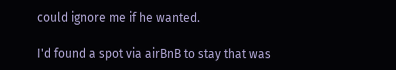could ignore me if he wanted.

I'd found a spot via airBnB to stay that was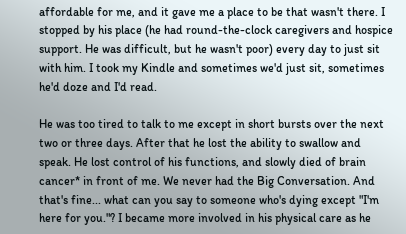affordable for me, and it gave me a place to be that wasn't there. I stopped by his place (he had round-the-clock caregivers and hospice support. He was difficult, but he wasn't poor) every day to just sit with him. I took my Kindle and sometimes we'd just sit, sometimes he'd doze and I'd read.

He was too tired to talk to me except in short bursts over the next two or three days. After that he lost the ability to swallow and speak. He lost control of his functions, and slowly died of brain cancer* in front of me. We never had the Big Conversation. And that's fine... what can you say to someone who's dying except "I'm here for you."? I became more involved in his physical care as he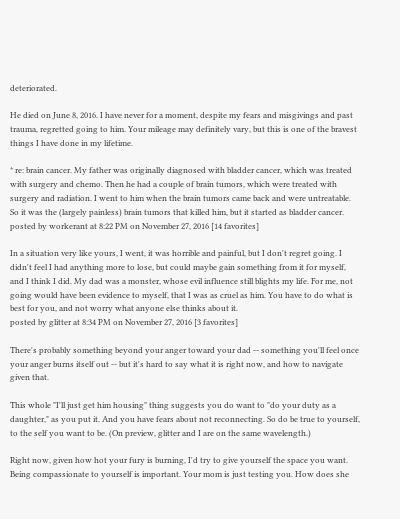deteriorated.

He died on June 8, 2016. I have never for a moment, despite my fears and misgivings and past trauma, regretted going to him. Your mileage may definitely vary, but this is one of the bravest things I have done in my lifetime.

* re: brain cancer. My father was originally diagnosed with bladder cancer, which was treated with surgery and chemo. Then he had a couple of brain tumors, which were treated with surgery and radiation. I went to him when the brain tumors came back and were untreatable. So it was the (largely painless) brain tumors that killed him, but it started as bladder cancer.
posted by workerant at 8:22 PM on November 27, 2016 [14 favorites]

In a situation very like yours, I went, it was horrible and painful, but I don't regret going. I didn't feel I had anything more to lose, but could maybe gain something from it for myself, and I think I did. My dad was a monster, whose evil influence still blights my life. For me, not going would have been evidence to myself, that I was as cruel as him. You have to do what is best for you, and not worry what anyone else thinks about it.
posted by glitter at 8:34 PM on November 27, 2016 [3 favorites]

There's probably something beyond your anger toward your dad -- something you'll feel once your anger burns itself out -- but it's hard to say what it is right now, and how to navigate given that.

This whole "I'll just get him housing" thing suggests you do want to "do your duty as a daughter," as you put it. And you have fears about not reconnecting. So do be true to yourself, to the self you want to be. (On preview, glitter and I are on the same wavelength.)

Right now, given how hot your fury is burning, I'd try to give yourself the space you want. Being compassionate to yourself is important. Your mom is just testing you. How does she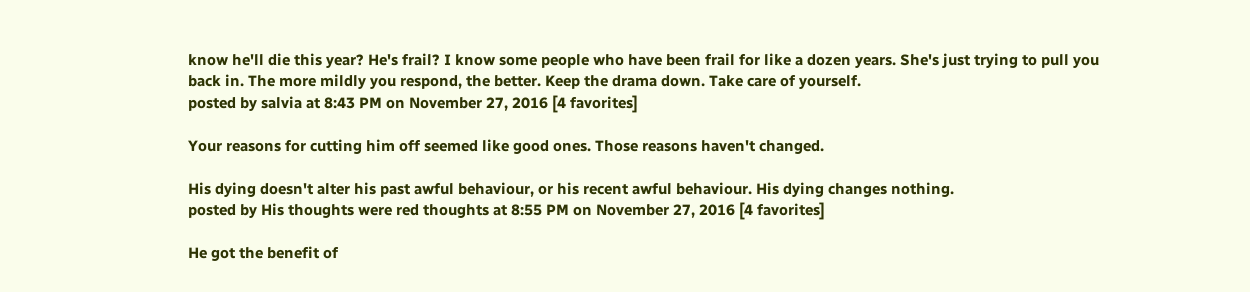know he'll die this year? He's frail? I know some people who have been frail for like a dozen years. She's just trying to pull you back in. The more mildly you respond, the better. Keep the drama down. Take care of yourself.
posted by salvia at 8:43 PM on November 27, 2016 [4 favorites]

Your reasons for cutting him off seemed like good ones. Those reasons haven't changed.

His dying doesn't alter his past awful behaviour, or his recent awful behaviour. His dying changes nothing.
posted by His thoughts were red thoughts at 8:55 PM on November 27, 2016 [4 favorites]

He got the benefit of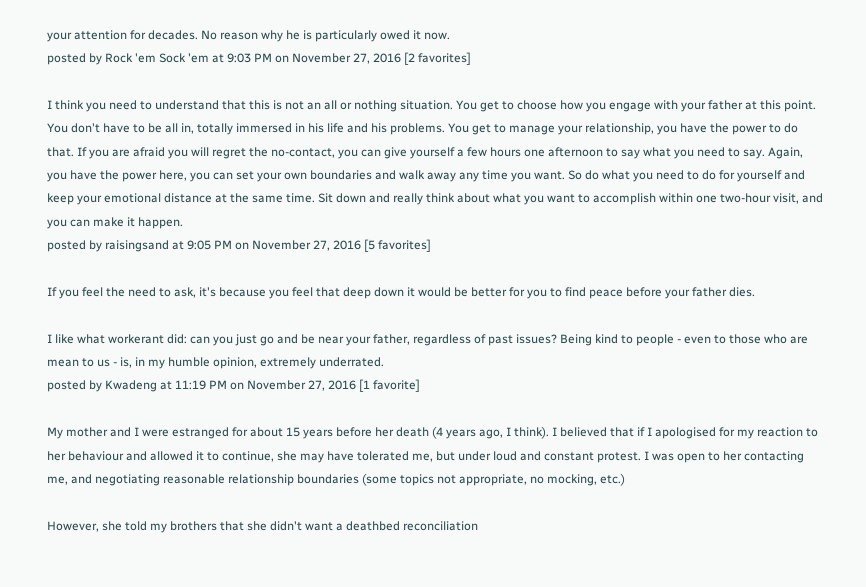your attention for decades. No reason why he is particularly owed it now.
posted by Rock 'em Sock 'em at 9:03 PM on November 27, 2016 [2 favorites]

I think you need to understand that this is not an all or nothing situation. You get to choose how you engage with your father at this point. You don't have to be all in, totally immersed in his life and his problems. You get to manage your relationship, you have the power to do that. If you are afraid you will regret the no-contact, you can give yourself a few hours one afternoon to say what you need to say. Again, you have the power here, you can set your own boundaries and walk away any time you want. So do what you need to do for yourself and keep your emotional distance at the same time. Sit down and really think about what you want to accomplish within one two-hour visit, and you can make it happen.
posted by raisingsand at 9:05 PM on November 27, 2016 [5 favorites]

If you feel the need to ask, it's because you feel that deep down it would be better for you to find peace before your father dies.

I like what workerant did: can you just go and be near your father, regardless of past issues? Being kind to people - even to those who are mean to us - is, in my humble opinion, extremely underrated.
posted by Kwadeng at 11:19 PM on November 27, 2016 [1 favorite]

My mother and I were estranged for about 15 years before her death (4 years ago, I think). I believed that if I apologised for my reaction to her behaviour and allowed it to continue, she may have tolerated me, but under loud and constant protest. I was open to her contacting me, and negotiating reasonable relationship boundaries (some topics not appropriate, no mocking, etc.)

However, she told my brothers that she didn't want a deathbed reconciliation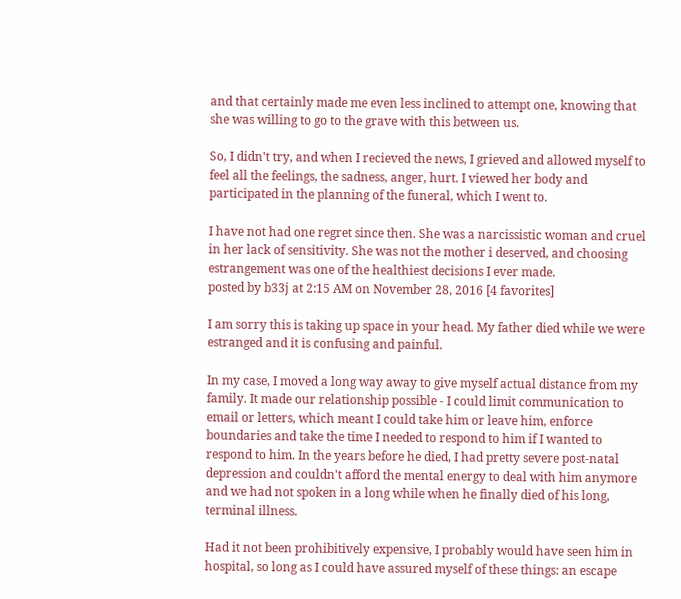and that certainly made me even less inclined to attempt one, knowing that she was willing to go to the grave with this between us.

So, I didn't try, and when I recieved the news, I grieved and allowed myself to feel all the feelings, the sadness, anger, hurt. I viewed her body and participated in the planning of the funeral, which I went to.

I have not had one regret since then. She was a narcissistic woman and cruel in her lack of sensitivity. She was not the mother i deserved, and choosing estrangement was one of the healthiest decisions I ever made.
posted by b33j at 2:15 AM on November 28, 2016 [4 favorites]

I am sorry this is taking up space in your head. My father died while we were estranged and it is confusing and painful.

In my case, I moved a long way away to give myself actual distance from my family. It made our relationship possible - I could limit communication to email or letters, which meant I could take him or leave him, enforce boundaries and take the time I needed to respond to him if I wanted to respond to him. In the years before he died, I had pretty severe post-natal depression and couldn't afford the mental energy to deal with him anymore and we had not spoken in a long while when he finally died of his long, terminal illness.

Had it not been prohibitively expensive, I probably would have seen him in hospital, so long as I could have assured myself of these things: an escape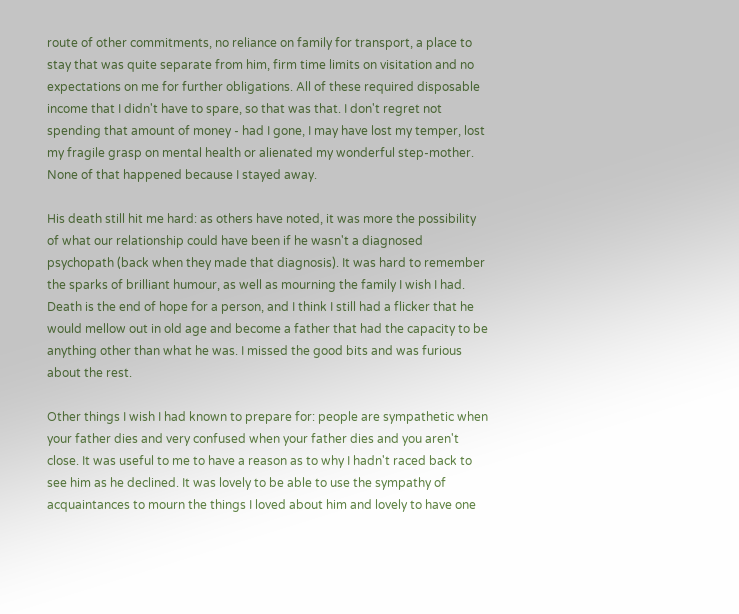route of other commitments, no reliance on family for transport, a place to stay that was quite separate from him, firm time limits on visitation and no expectations on me for further obligations. All of these required disposable income that I didn't have to spare, so that was that. I don't regret not spending that amount of money - had I gone, I may have lost my temper, lost my fragile grasp on mental health or alienated my wonderful step-mother. None of that happened because I stayed away.

His death still hit me hard: as others have noted, it was more the possibility of what our relationship could have been if he wasn't a diagnosed psychopath (back when they made that diagnosis). It was hard to remember the sparks of brilliant humour, as well as mourning the family I wish I had. Death is the end of hope for a person, and I think I still had a flicker that he would mellow out in old age and become a father that had the capacity to be anything other than what he was. I missed the good bits and was furious about the rest.

Other things I wish I had known to prepare for: people are sympathetic when your father dies and very confused when your father dies and you aren't close. It was useful to me to have a reason as to why I hadn't raced back to see him as he declined. It was lovely to be able to use the sympathy of acquaintances to mourn the things I loved about him and lovely to have one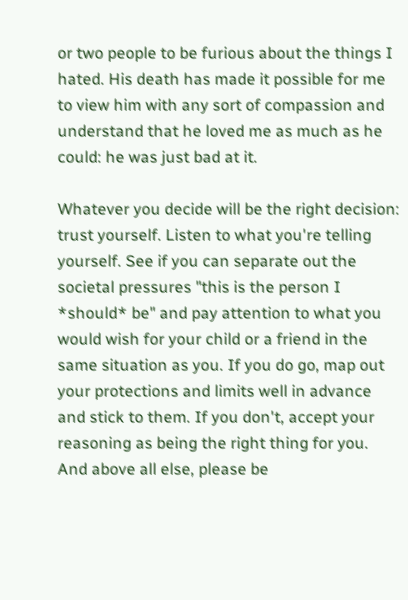or two people to be furious about the things I hated. His death has made it possible for me to view him with any sort of compassion and understand that he loved me as much as he could: he was just bad at it.

Whatever you decide will be the right decision: trust yourself. Listen to what you're telling yourself. See if you can separate out the societal pressures "this is the person I *should* be" and pay attention to what you would wish for your child or a friend in the same situation as you. If you do go, map out your protections and limits well in advance and stick to them. If you don't, accept your reasoning as being the right thing for you. And above all else, please be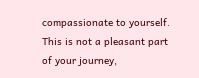compassionate to yourself. This is not a pleasant part of your journey,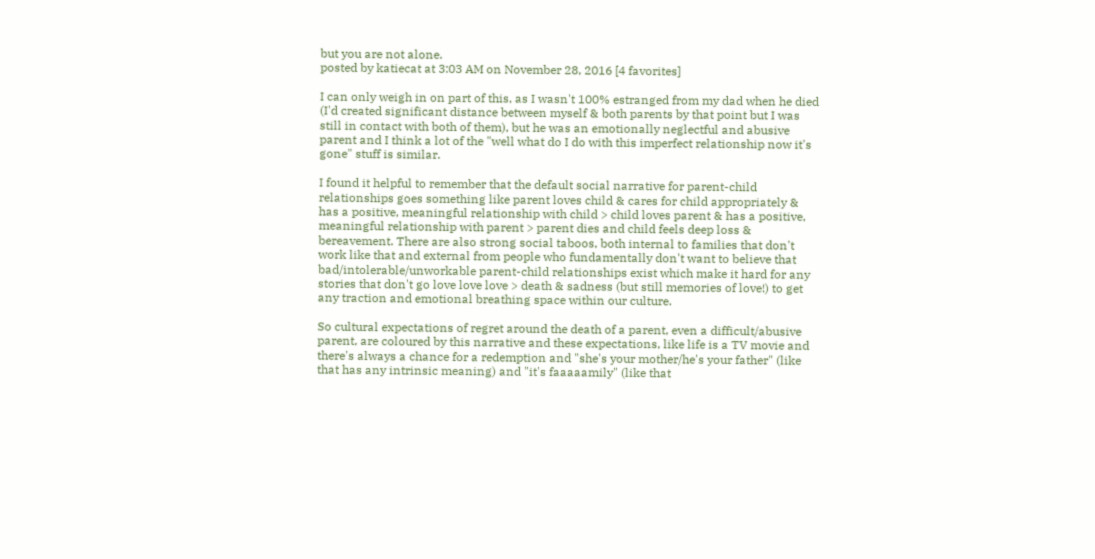but you are not alone.
posted by katiecat at 3:03 AM on November 28, 2016 [4 favorites]

I can only weigh in on part of this, as I wasn't 100% estranged from my dad when he died (I'd created significant distance between myself & both parents by that point but I was still in contact with both of them), but he was an emotionally neglectful and abusive parent and I think a lot of the "well what do I do with this imperfect relationship now it's gone" stuff is similar.

I found it helpful to remember that the default social narrative for parent-child relationships goes something like parent loves child & cares for child appropriately & has a positive, meaningful relationship with child > child loves parent & has a positive, meaningful relationship with parent > parent dies and child feels deep loss & bereavement. There are also strong social taboos, both internal to families that don't work like that and external from people who fundamentally don't want to believe that bad/intolerable/unworkable parent-child relationships exist which make it hard for any stories that don't go love love love > death & sadness (but still memories of love!) to get any traction and emotional breathing space within our culture.

So cultural expectations of regret around the death of a parent, even a difficult/abusive parent, are coloured by this narrative and these expectations, like life is a TV movie and there's always a chance for a redemption and "she's your mother/he's your father" (like that has any intrinsic meaning) and "it's faaaaamily" (like that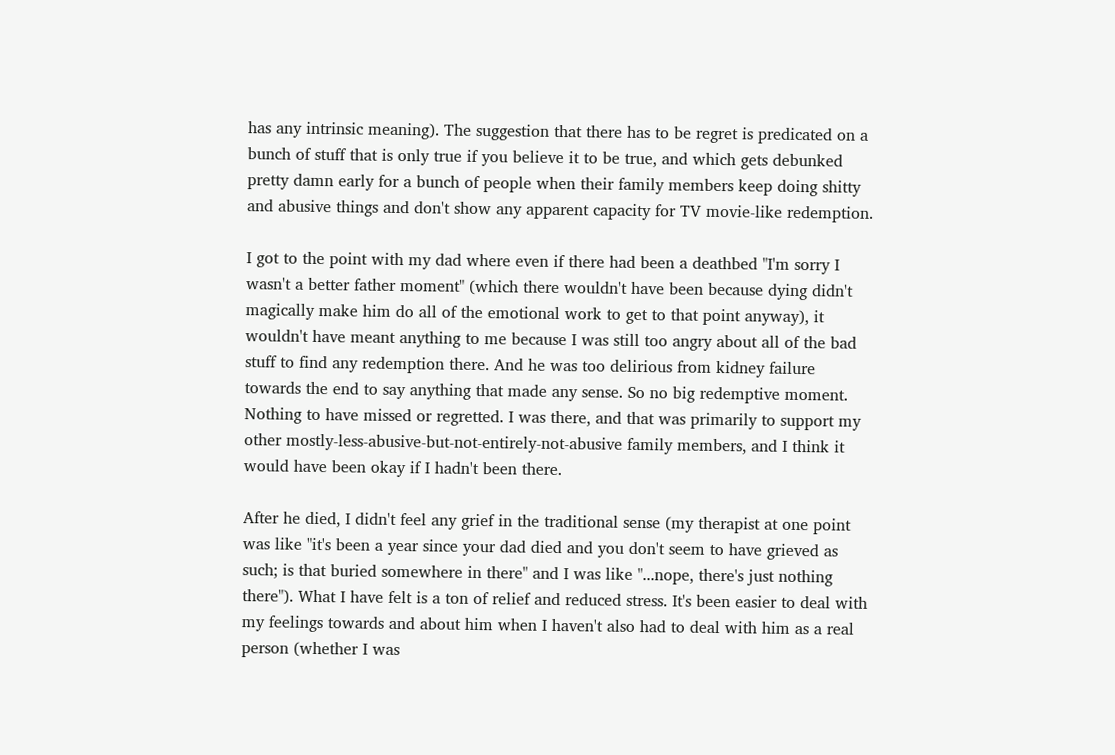has any intrinsic meaning). The suggestion that there has to be regret is predicated on a bunch of stuff that is only true if you believe it to be true, and which gets debunked pretty damn early for a bunch of people when their family members keep doing shitty and abusive things and don't show any apparent capacity for TV movie-like redemption.

I got to the point with my dad where even if there had been a deathbed "I'm sorry I wasn't a better father moment" (which there wouldn't have been because dying didn't magically make him do all of the emotional work to get to that point anyway), it wouldn't have meant anything to me because I was still too angry about all of the bad stuff to find any redemption there. And he was too delirious from kidney failure towards the end to say anything that made any sense. So no big redemptive moment. Nothing to have missed or regretted. I was there, and that was primarily to support my other mostly-less-abusive-but-not-entirely-not-abusive family members, and I think it would have been okay if I hadn't been there.

After he died, I didn't feel any grief in the traditional sense (my therapist at one point was like "it's been a year since your dad died and you don't seem to have grieved as such; is that buried somewhere in there" and I was like "...nope, there's just nothing there"). What I have felt is a ton of relief and reduced stress. It's been easier to deal with my feelings towards and about him when I haven't also had to deal with him as a real person (whether I was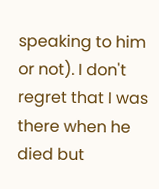speaking to him or not). I don't regret that I was there when he died but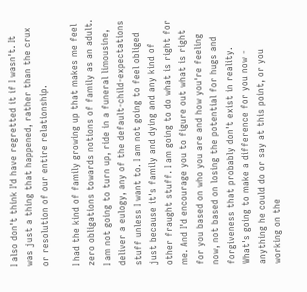I also don't think I'd have regretted it if I wasn't. It was just a thing that happened, rather than the crux or resolution of our entire relationship.

I had the kind of family growing up that makes me feel zero obligations towards notions of family as an adult. I am not going to turn up, ride in a funeral limousine, deliver a eulogy, any of the default-child-expectations stuff unless I want to. I am not going to feel obliged just because it's family and dying and any kind of other fraught stuff. I am going to do what is right for me. And I'd encourage you to figure out what is right for you based on who you are and how you're feeling now, not based on losing the potential for hugs and forgiveness that probably don't exist in reality. What's going to make a difference for you now - anything he could do or say at this point, or you working on the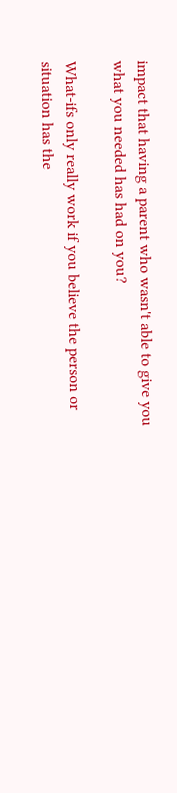impact that having a parent who wasn't able to give you what you needed has had on you?

What-ifs only really work if you believe the person or situation has the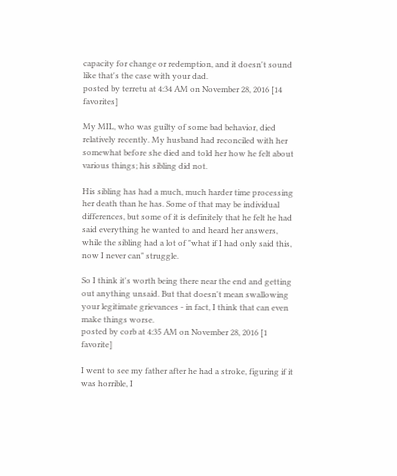capacity for change or redemption, and it doesn't sound like that's the case with your dad.
posted by terretu at 4:34 AM on November 28, 2016 [14 favorites]

My MIL, who was guilty of some bad behavior, died relatively recently. My husband had reconciled with her somewhat before she died and told her how he felt about various things; his sibling did not.

His sibling has had a much, much harder time processing her death than he has. Some of that may be individual differences, but some of it is definitely that he felt he had said everything he wanted to and heard her answers, while the sibling had a lot of "what if I had only said this, now I never can" struggle.

So I think it's worth being there near the end and getting out anything unsaid. But that doesn't mean swallowing your legitimate grievances - in fact, I think that can even make things worse.
posted by corb at 4:35 AM on November 28, 2016 [1 favorite]

I went to see my father after he had a stroke, figuring if it was horrible, I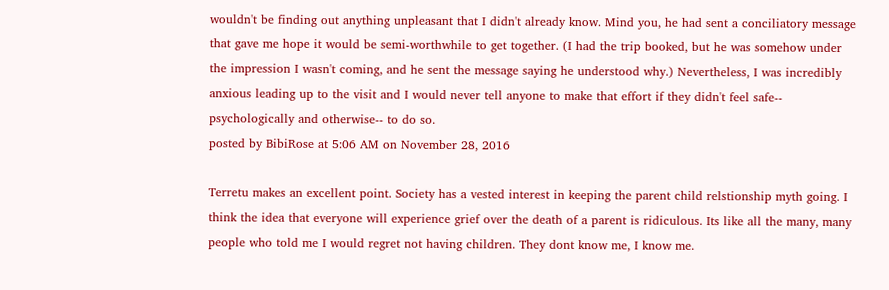wouldn't be finding out anything unpleasant that I didn't already know. Mind you, he had sent a conciliatory message that gave me hope it would be semi-worthwhile to get together. (I had the trip booked, but he was somehow under the impression I wasn't coming, and he sent the message saying he understood why.) Nevertheless, I was incredibly anxious leading up to the visit and I would never tell anyone to make that effort if they didn't feel safe-- psychologically and otherwise-- to do so.
posted by BibiRose at 5:06 AM on November 28, 2016

Terretu makes an excellent point. Society has a vested interest in keeping the parent child relstionship myth going. I think the idea that everyone will experience grief over the death of a parent is ridiculous. Its like all the many, many people who told me I would regret not having children. They dont know me, I know me.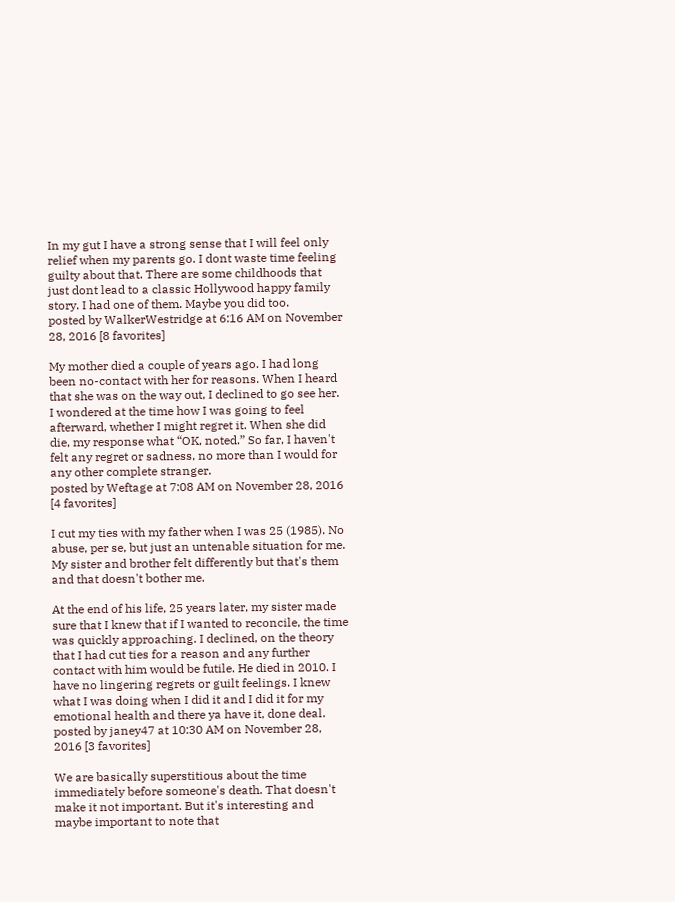In my gut I have a strong sense that I will feel only relief when my parents go. I dont waste time feeling guilty about that. There are some childhoods that just dont lead to a classic Hollywood happy family story. I had one of them. Maybe you did too.
posted by WalkerWestridge at 6:16 AM on November 28, 2016 [8 favorites]

My mother died a couple of years ago. I had long been no-contact with her for reasons. When I heard that she was on the way out, I declined to go see her. I wondered at the time how I was going to feel afterward, whether I might regret it. When she did die, my response what “OK, noted.” So far, I haven't felt any regret or sadness, no more than I would for any other complete stranger.
posted by Weftage at 7:08 AM on November 28, 2016 [4 favorites]

I cut my ties with my father when I was 25 (1985). No abuse, per se, but just an untenable situation for me. My sister and brother felt differently but that's them and that doesn't bother me.

At the end of his life, 25 years later, my sister made sure that I knew that if I wanted to reconcile, the time was quickly approaching. I declined, on the theory that I had cut ties for a reason and any further contact with him would be futile. He died in 2010. I have no lingering regrets or guilt feelings. I knew what I was doing when I did it and I did it for my emotional health and there ya have it, done deal.
posted by janey47 at 10:30 AM on November 28, 2016 [3 favorites]

We are basically superstitious about the time immediately before someone's death. That doesn't make it not important. But it's interesting and maybe important to note that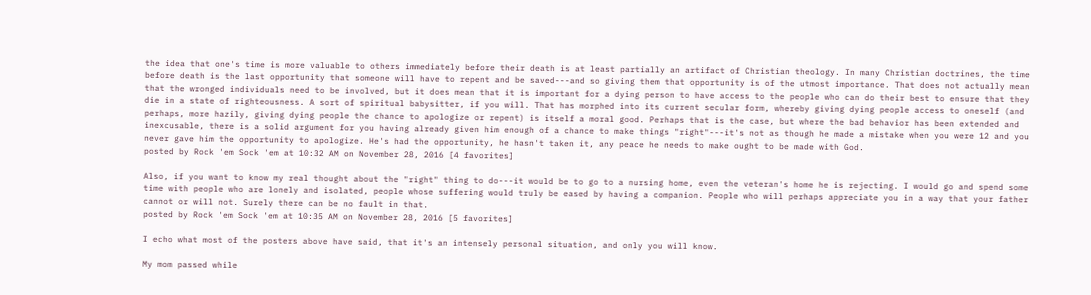the idea that one's time is more valuable to others immediately before their death is at least partially an artifact of Christian theology. In many Christian doctrines, the time before death is the last opportunity that someone will have to repent and be saved---and so giving them that opportunity is of the utmost importance. That does not actually mean that the wronged individuals need to be involved, but it does mean that it is important for a dying person to have access to the people who can do their best to ensure that they die in a state of righteousness. A sort of spiritual babysitter, if you will. That has morphed into its current secular form, whereby giving dying people access to oneself (and perhaps, more hazily, giving dying people the chance to apologize or repent) is itself a moral good. Perhaps that is the case, but where the bad behavior has been extended and inexcusable, there is a solid argument for you having already given him enough of a chance to make things "right"---it's not as though he made a mistake when you were 12 and you never gave him the opportunity to apologize. He's had the opportunity, he hasn't taken it, any peace he needs to make ought to be made with God.
posted by Rock 'em Sock 'em at 10:32 AM on November 28, 2016 [4 favorites]

Also, if you want to know my real thought about the "right" thing to do---it would be to go to a nursing home, even the veteran's home he is rejecting. I would go and spend some time with people who are lonely and isolated, people whose suffering would truly be eased by having a companion. People who will perhaps appreciate you in a way that your father cannot or will not. Surely there can be no fault in that.
posted by Rock 'em Sock 'em at 10:35 AM on November 28, 2016 [5 favorites]

I echo what most of the posters above have said, that it's an intensely personal situation, and only you will know.

My mom passed while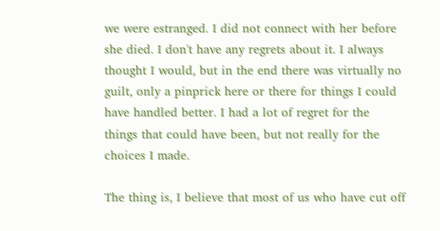we were estranged. I did not connect with her before she died. I don't have any regrets about it. I always thought I would, but in the end there was virtually no guilt, only a pinprick here or there for things I could have handled better. I had a lot of regret for the things that could have been, but not really for the choices I made.

The thing is, I believe that most of us who have cut off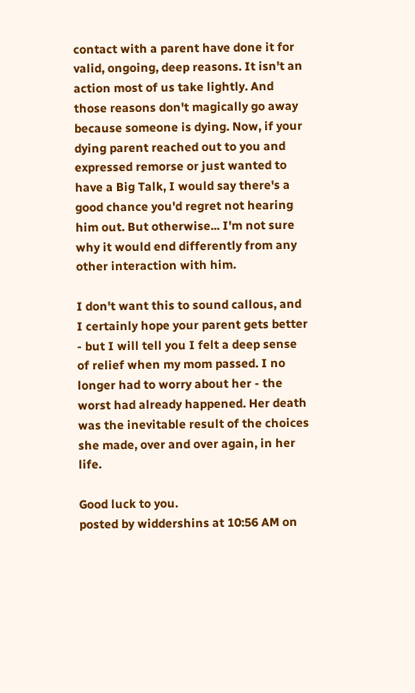contact with a parent have done it for valid, ongoing, deep reasons. It isn't an action most of us take lightly. And those reasons don't magically go away because someone is dying. Now, if your dying parent reached out to you and expressed remorse or just wanted to have a Big Talk, I would say there's a good chance you'd regret not hearing him out. But otherwise... I'm not sure why it would end differently from any other interaction with him.

I don't want this to sound callous, and I certainly hope your parent gets better - but I will tell you I felt a deep sense of relief when my mom passed. I no longer had to worry about her - the worst had already happened. Her death was the inevitable result of the choices she made, over and over again, in her life.

Good luck to you.
posted by widdershins at 10:56 AM on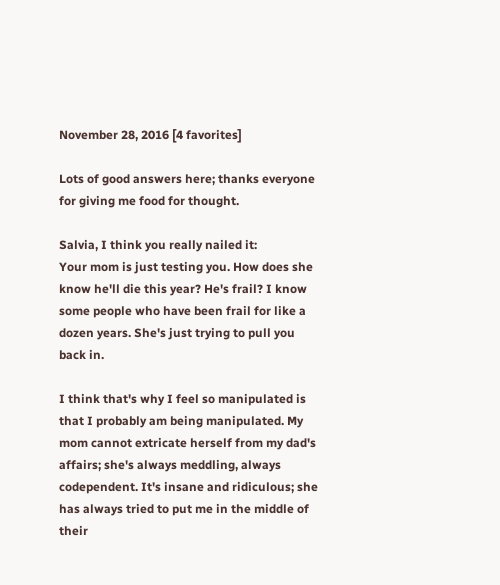November 28, 2016 [4 favorites]

Lots of good answers here; thanks everyone for giving me food for thought.

Salvia, I think you really nailed it:
Your mom is just testing you. How does she know he'll die this year? He's frail? I know some people who have been frail for like a dozen years. She's just trying to pull you back in.

I think that's why I feel so manipulated is that I probably am being manipulated. My mom cannot extricate herself from my dad's affairs; she's always meddling, always codependent. It's insane and ridiculous; she has always tried to put me in the middle of their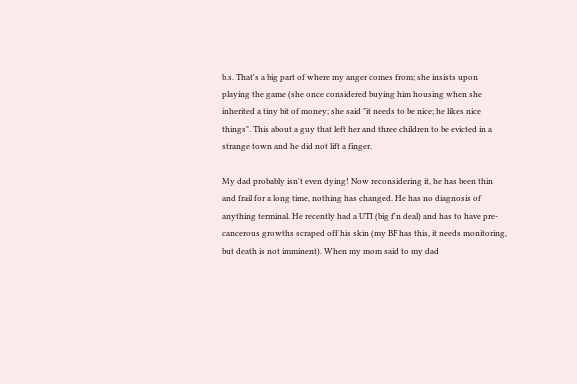b.s. That's a big part of where my anger comes from; she insists upon playing the game (she once considered buying him housing when she inherited a tiny bit of money; she said "it needs to be nice; he likes nice things". This about a guy that left her and three children to be evicted in a strange town and he did not lift a finger.

My dad probably isn't even dying! Now reconsidering it, he has been thin and frail for a long time, nothing has changed. He has no diagnosis of anything terminal. He recently had a UTI (big f'n deal) and has to have pre-cancerous growths scraped off his skin (my BF has this, it needs monitoring, but death is not imminent). When my mom said to my dad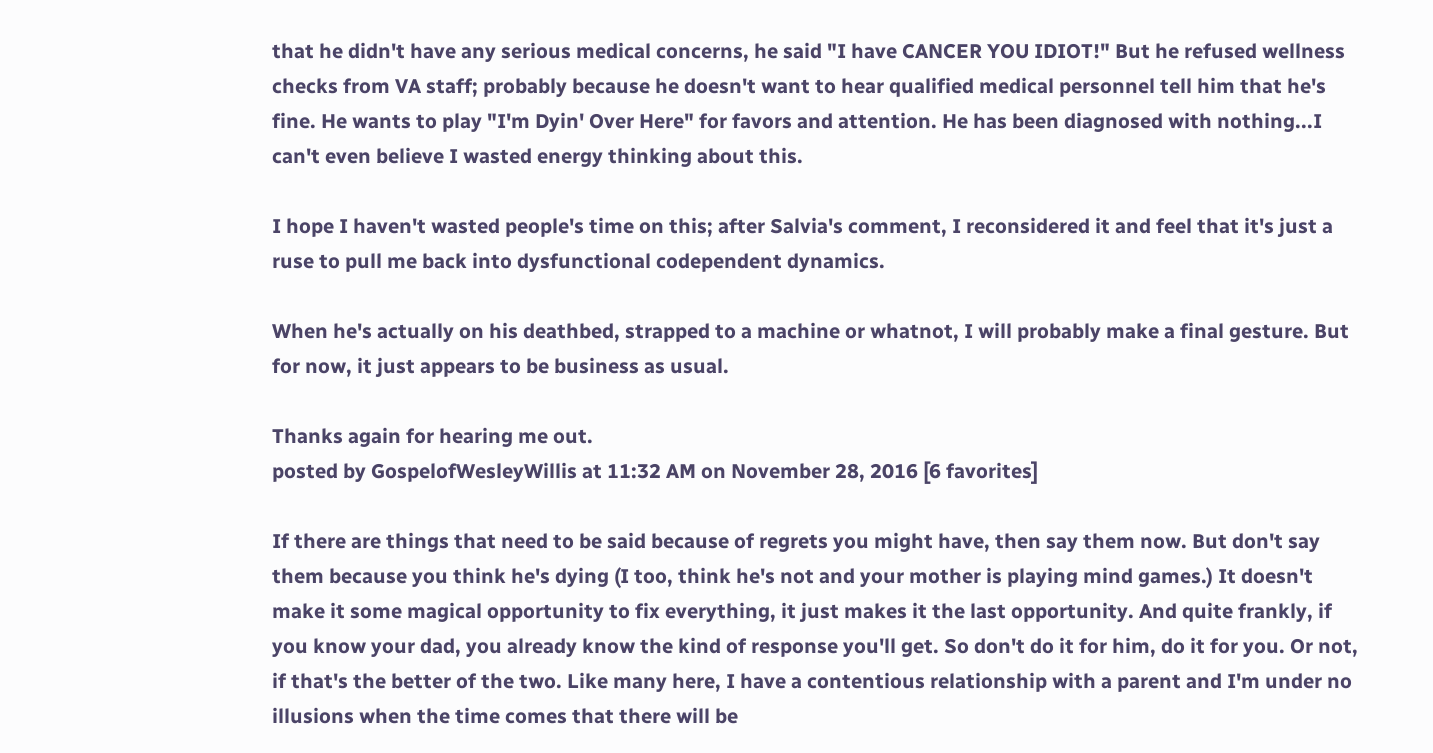that he didn't have any serious medical concerns, he said "I have CANCER YOU IDIOT!" But he refused wellness checks from VA staff; probably because he doesn't want to hear qualified medical personnel tell him that he's fine. He wants to play "I'm Dyin' Over Here" for favors and attention. He has been diagnosed with nothing...I can't even believe I wasted energy thinking about this.

I hope I haven't wasted people's time on this; after Salvia's comment, I reconsidered it and feel that it's just a ruse to pull me back into dysfunctional codependent dynamics.

When he's actually on his deathbed, strapped to a machine or whatnot, I will probably make a final gesture. But for now, it just appears to be business as usual.

Thanks again for hearing me out.
posted by GospelofWesleyWillis at 11:32 AM on November 28, 2016 [6 favorites]

If there are things that need to be said because of regrets you might have, then say them now. But don't say them because you think he's dying (I too, think he's not and your mother is playing mind games.) It doesn't make it some magical opportunity to fix everything, it just makes it the last opportunity. And quite frankly, if you know your dad, you already know the kind of response you'll get. So don't do it for him, do it for you. Or not, if that's the better of the two. Like many here, I have a contentious relationship with a parent and I'm under no illusions when the time comes that there will be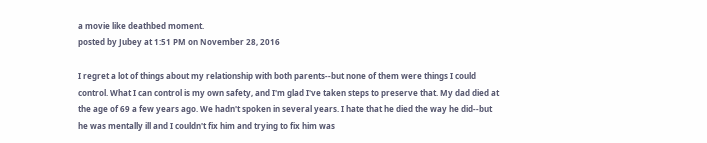a movie like deathbed moment.
posted by Jubey at 1:51 PM on November 28, 2016

I regret a lot of things about my relationship with both parents--but none of them were things I could control. What I can control is my own safety, and I'm glad I've taken steps to preserve that. My dad died at the age of 69 a few years ago. We hadn't spoken in several years. I hate that he died the way he did--but he was mentally ill and I couldn't fix him and trying to fix him was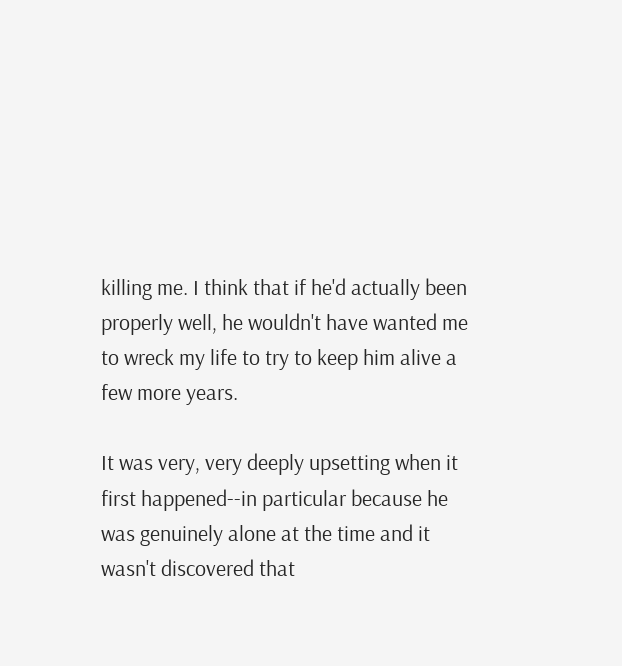killing me. I think that if he'd actually been properly well, he wouldn't have wanted me to wreck my life to try to keep him alive a few more years.

It was very, very deeply upsetting when it first happened--in particular because he was genuinely alone at the time and it wasn't discovered that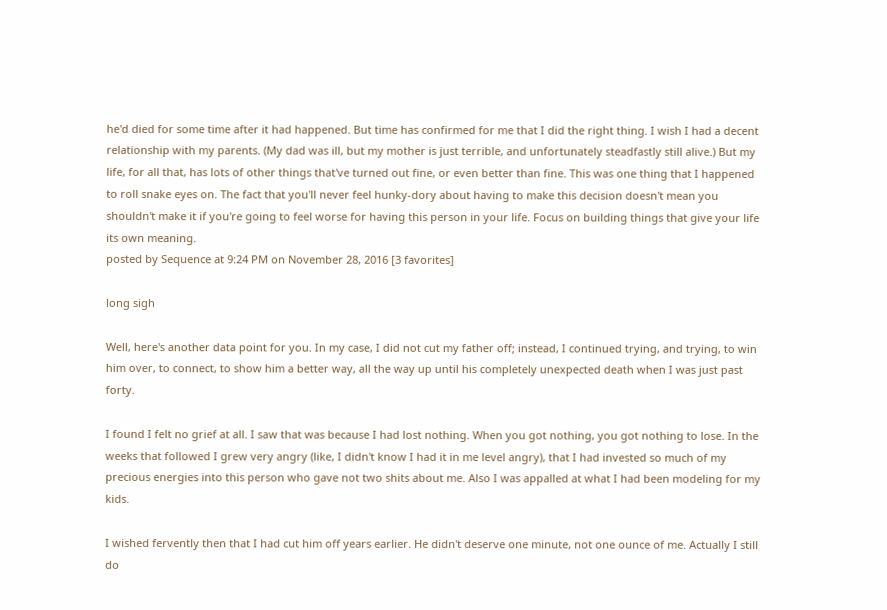he'd died for some time after it had happened. But time has confirmed for me that I did the right thing. I wish I had a decent relationship with my parents. (My dad was ill, but my mother is just terrible, and unfortunately steadfastly still alive.) But my life, for all that, has lots of other things that've turned out fine, or even better than fine. This was one thing that I happened to roll snake eyes on. The fact that you'll never feel hunky-dory about having to make this decision doesn't mean you shouldn't make it if you're going to feel worse for having this person in your life. Focus on building things that give your life its own meaning.
posted by Sequence at 9:24 PM on November 28, 2016 [3 favorites]

long sigh

Well, here's another data point for you. In my case, I did not cut my father off; instead, I continued trying, and trying, to win him over, to connect, to show him a better way, all the way up until his completely unexpected death when I was just past forty.

I found I felt no grief at all. I saw that was because I had lost nothing. When you got nothing, you got nothing to lose. In the weeks that followed I grew very angry (like, I didn't know I had it in me level angry), that I had invested so much of my precious energies into this person who gave not two shits about me. Also I was appalled at what I had been modeling for my kids.

I wished fervently then that I had cut him off years earlier. He didn't deserve one minute, not one ounce of me. Actually I still do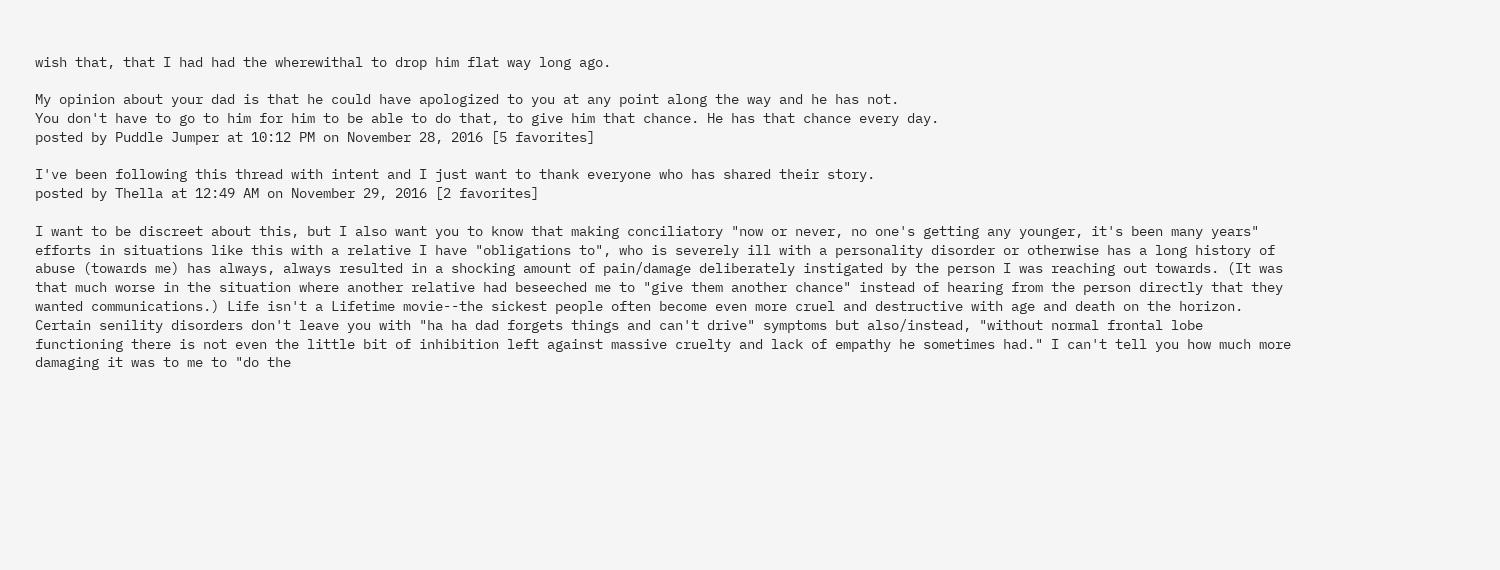wish that, that I had had the wherewithal to drop him flat way long ago.

My opinion about your dad is that he could have apologized to you at any point along the way and he has not.
You don't have to go to him for him to be able to do that, to give him that chance. He has that chance every day.
posted by Puddle Jumper at 10:12 PM on November 28, 2016 [5 favorites]

I've been following this thread with intent and I just want to thank everyone who has shared their story.
posted by Thella at 12:49 AM on November 29, 2016 [2 favorites]

I want to be discreet about this, but I also want you to know that making conciliatory "now or never, no one's getting any younger, it's been many years" efforts in situations like this with a relative I have "obligations to", who is severely ill with a personality disorder or otherwise has a long history of abuse (towards me) has always, always resulted in a shocking amount of pain/damage deliberately instigated by the person I was reaching out towards. (It was that much worse in the situation where another relative had beseeched me to "give them another chance" instead of hearing from the person directly that they wanted communications.) Life isn't a Lifetime movie--the sickest people often become even more cruel and destructive with age and death on the horizon. Certain senility disorders don't leave you with "ha ha dad forgets things and can't drive" symptoms but also/instead, "without normal frontal lobe functioning there is not even the little bit of inhibition left against massive cruelty and lack of empathy he sometimes had." I can't tell you how much more damaging it was to me to "do the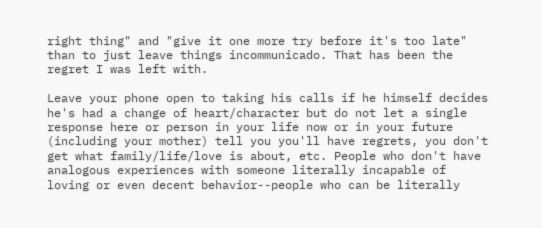right thing" and "give it one more try before it's too late" than to just leave things incommunicado. That has been the regret I was left with.

Leave your phone open to taking his calls if he himself decides he's had a change of heart/character but do not let a single response here or person in your life now or in your future (including your mother) tell you you'll have regrets, you don't get what family/life/love is about, etc. People who don't have analogous experiences with someone literally incapable of loving or even decent behavior--people who can be literally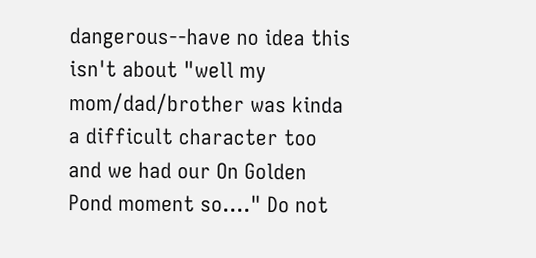dangerous--have no idea this isn't about "well my mom/dad/brother was kinda a difficult character too and we had our On Golden Pond moment so...." Do not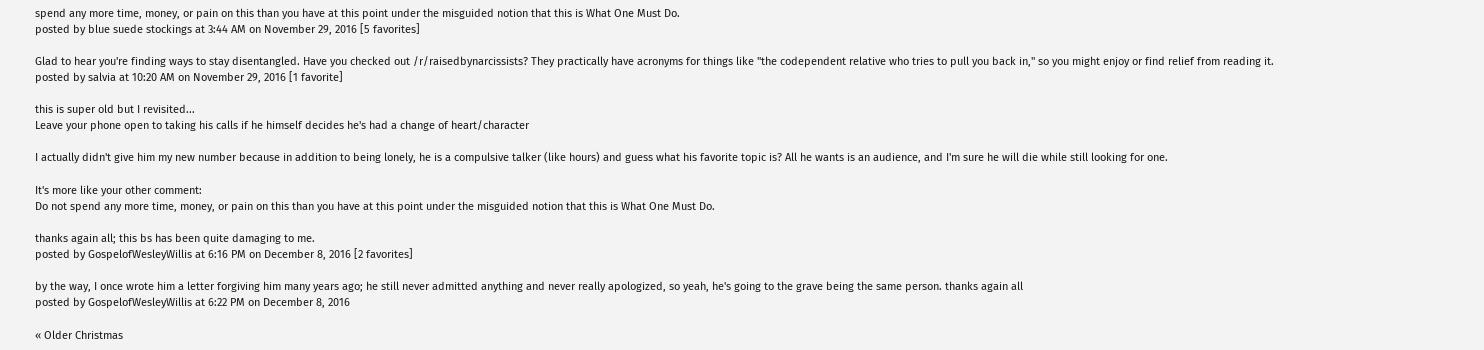spend any more time, money, or pain on this than you have at this point under the misguided notion that this is What One Must Do.
posted by blue suede stockings at 3:44 AM on November 29, 2016 [5 favorites]

Glad to hear you're finding ways to stay disentangled. Have you checked out /r/raisedbynarcissists? They practically have acronyms for things like "the codependent relative who tries to pull you back in," so you might enjoy or find relief from reading it.
posted by salvia at 10:20 AM on November 29, 2016 [1 favorite]

this is super old but I revisited...
Leave your phone open to taking his calls if he himself decides he's had a change of heart/character

I actually didn't give him my new number because in addition to being lonely, he is a compulsive talker (like hours) and guess what his favorite topic is? All he wants is an audience, and I'm sure he will die while still looking for one.

It's more like your other comment:
Do not spend any more time, money, or pain on this than you have at this point under the misguided notion that this is What One Must Do.

thanks again all; this bs has been quite damaging to me.
posted by GospelofWesleyWillis at 6:16 PM on December 8, 2016 [2 favorites]

by the way, I once wrote him a letter forgiving him many years ago; he still never admitted anything and never really apologized, so yeah, he's going to the grave being the same person. thanks again all
posted by GospelofWesleyWillis at 6:22 PM on December 8, 2016

« Older Christmas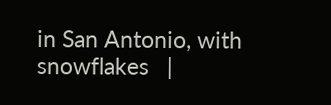in San Antonio, with snowflakes   |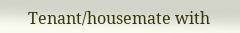Tenant/housemate with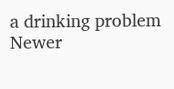a drinking problem Newer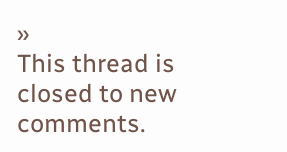»
This thread is closed to new comments.